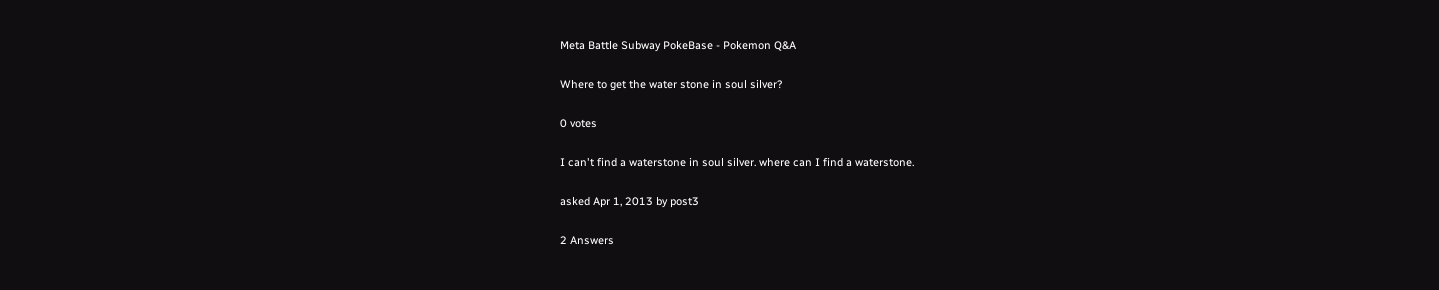Meta Battle Subway PokeBase - Pokemon Q&A

Where to get the water stone in soul silver?

0 votes

I can't find a waterstone in soul silver. where can I find a waterstone.

asked Apr 1, 2013 by post3

2 Answers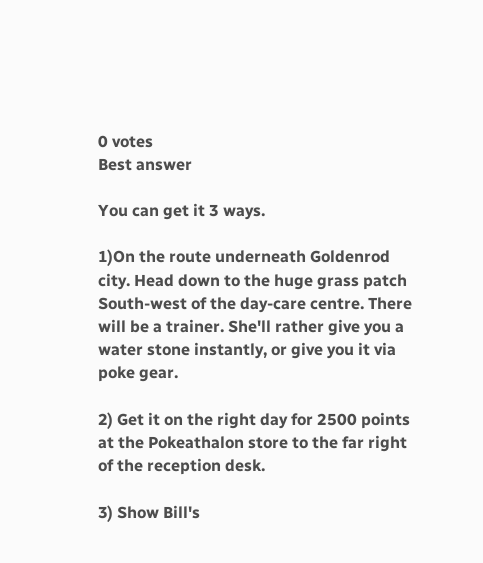0 votes
Best answer

You can get it 3 ways.

1)On the route underneath Goldenrod city. Head down to the huge grass patch South-west of the day-care centre. There will be a trainer. She'll rather give you a water stone instantly, or give you it via poke gear.

2) Get it on the right day for 2500 points at the Pokeathalon store to the far right of the reception desk.

3) Show Bill's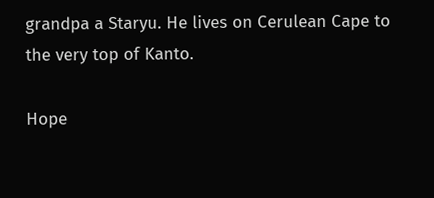grandpa a Staryu. He lives on Cerulean Cape to the very top of Kanto.

Hope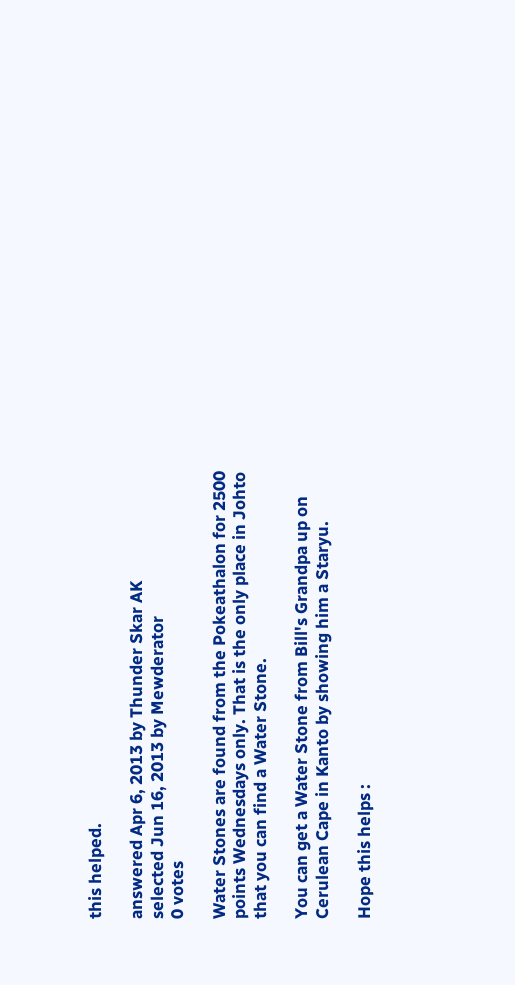this helped.

answered Apr 6, 2013 by Thunder Skar AK
selected Jun 16, 2013 by Mewderator
0 votes

Water Stones are found from the Pokeathalon for 2500 points Wednesdays only. That is the only place in Johto that you can find a Water Stone.

You can get a Water Stone from Bill's Grandpa up on Cerulean Cape in Kanto by showing him a Staryu.

Hope this helps :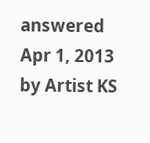answered Apr 1, 2013 by Artist KS